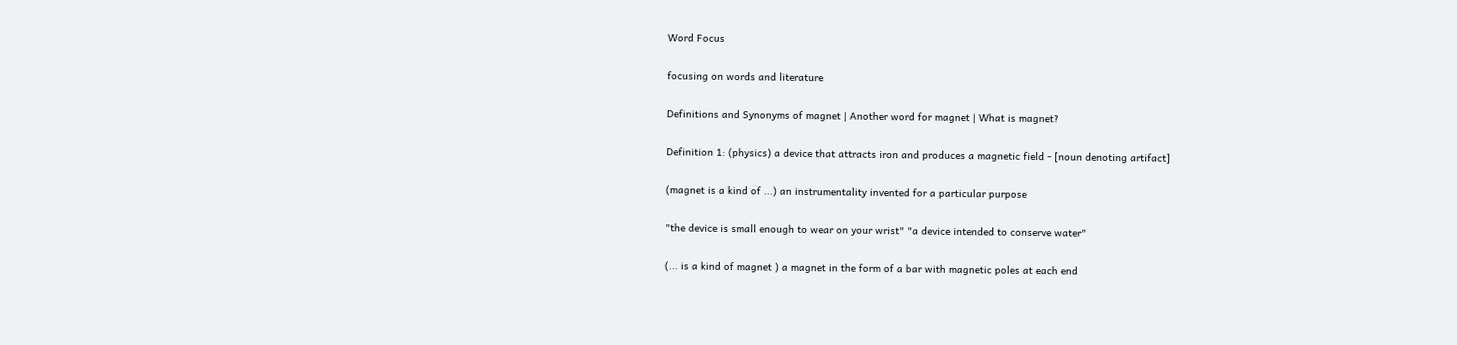Word Focus

focusing on words and literature

Definitions and Synonyms of magnet | Another word for magnet | What is magnet?

Definition 1: (physics) a device that attracts iron and produces a magnetic field - [noun denoting artifact]

(magnet is a kind of ...) an instrumentality invented for a particular purpose

"the device is small enough to wear on your wrist" "a device intended to conserve water"

(... is a kind of magnet ) a magnet in the form of a bar with magnetic poles at each end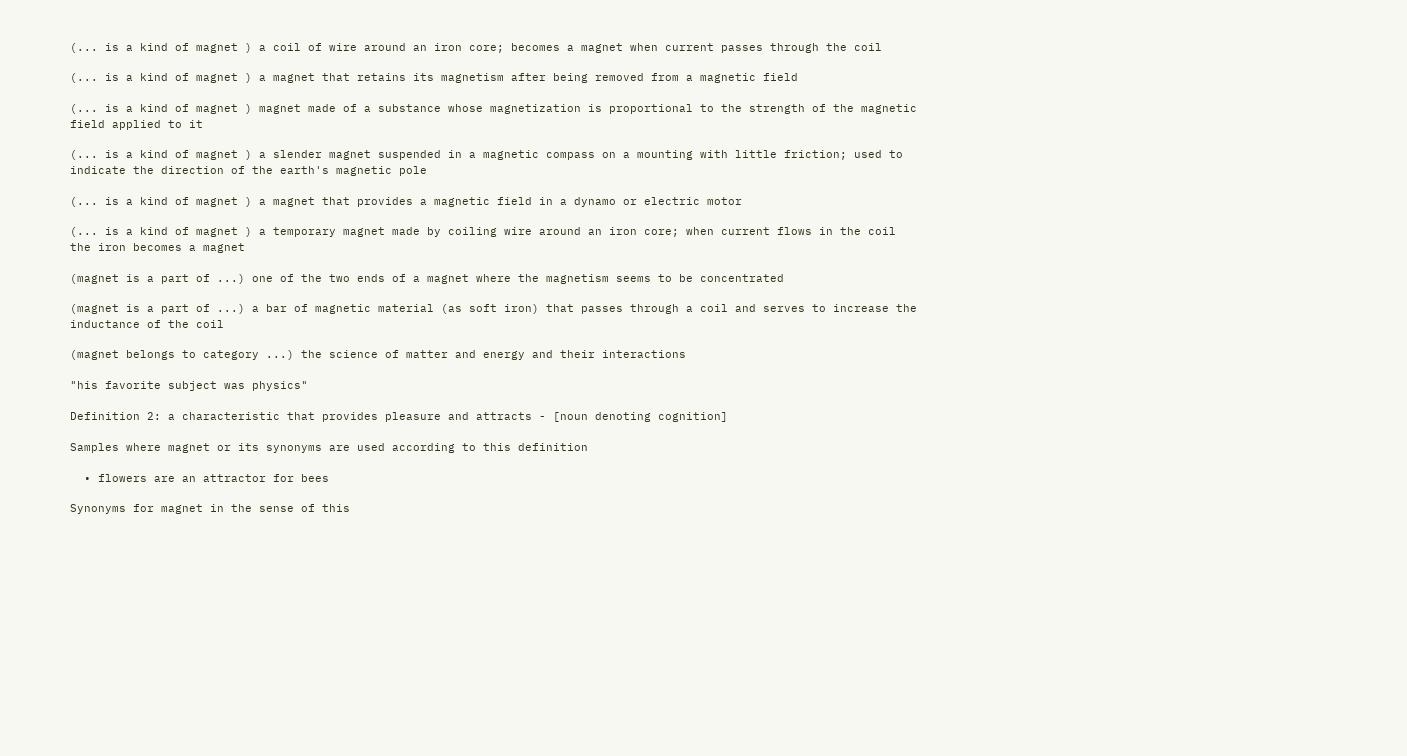(... is a kind of magnet ) a coil of wire around an iron core; becomes a magnet when current passes through the coil

(... is a kind of magnet ) a magnet that retains its magnetism after being removed from a magnetic field

(... is a kind of magnet ) magnet made of a substance whose magnetization is proportional to the strength of the magnetic field applied to it

(... is a kind of magnet ) a slender magnet suspended in a magnetic compass on a mounting with little friction; used to indicate the direction of the earth's magnetic pole

(... is a kind of magnet ) a magnet that provides a magnetic field in a dynamo or electric motor

(... is a kind of magnet ) a temporary magnet made by coiling wire around an iron core; when current flows in the coil the iron becomes a magnet

(magnet is a part of ...) one of the two ends of a magnet where the magnetism seems to be concentrated

(magnet is a part of ...) a bar of magnetic material (as soft iron) that passes through a coil and serves to increase the inductance of the coil

(magnet belongs to category ...) the science of matter and energy and their interactions

"his favorite subject was physics"

Definition 2: a characteristic that provides pleasure and attracts - [noun denoting cognition]

Samples where magnet or its synonyms are used according to this definition

  • flowers are an attractor for bees

Synonyms for magnet in the sense of this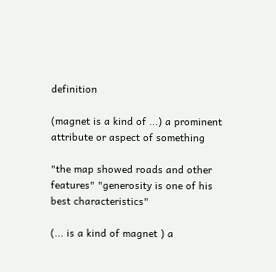definition

(magnet is a kind of ...) a prominent attribute or aspect of something

"the map showed roads and other features" "generosity is one of his best characteristics"

(... is a kind of magnet ) a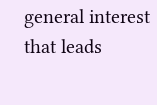general interest that leads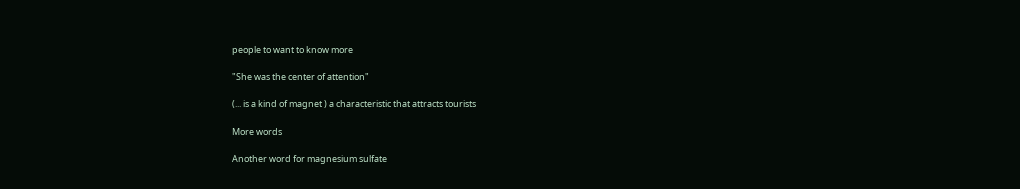people to want to know more

"She was the center of attention"

(... is a kind of magnet ) a characteristic that attracts tourists

More words

Another word for magnesium sulfate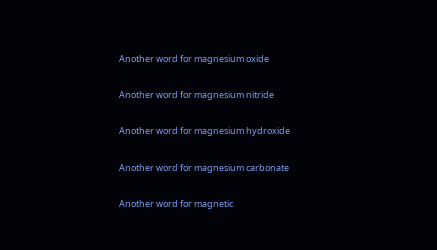Another word for magnesium oxide

Another word for magnesium nitride

Another word for magnesium hydroxide

Another word for magnesium carbonate

Another word for magnetic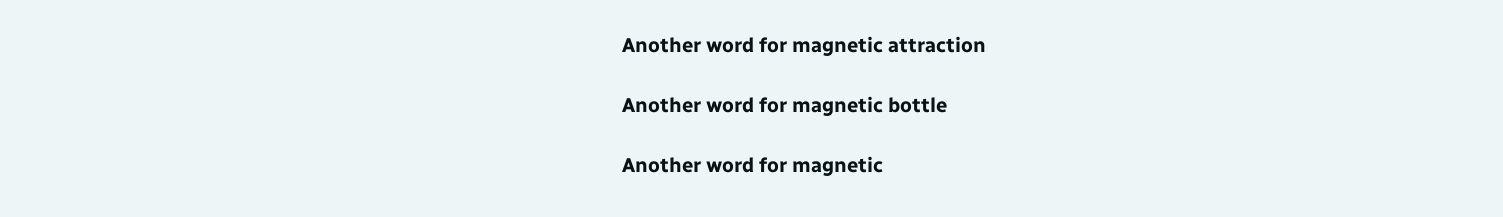Another word for magnetic attraction

Another word for magnetic bottle

Another word for magnetic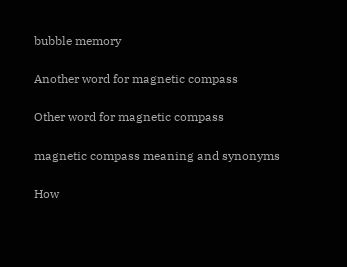bubble memory

Another word for magnetic compass

Other word for magnetic compass

magnetic compass meaning and synonyms

How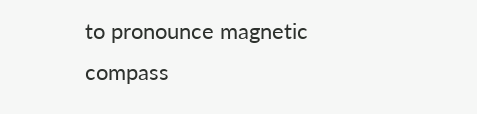to pronounce magnetic compass